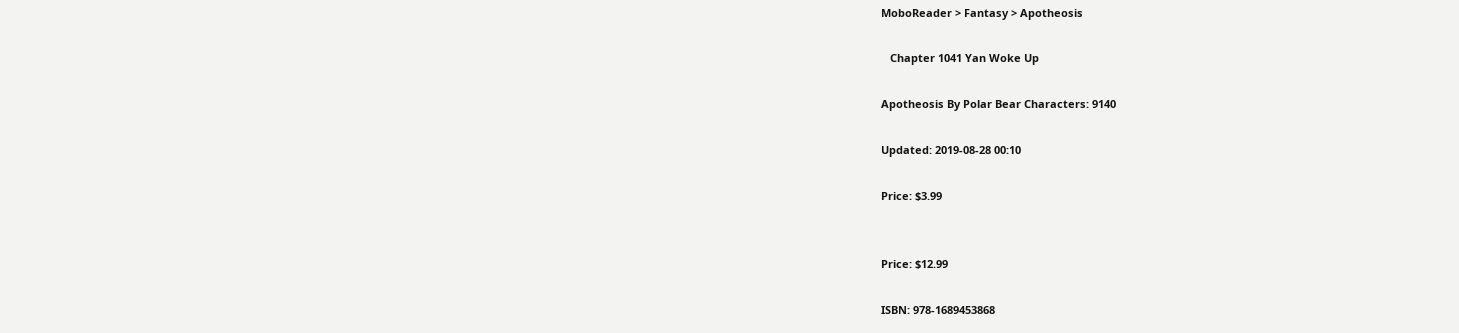MoboReader > Fantasy > Apotheosis

   Chapter 1041 Yan Woke Up

Apotheosis By Polar Bear Characters: 9140

Updated: 2019-08-28 00:10

Price: $3.99


Price: $12.99

ISBN: 978-1689453868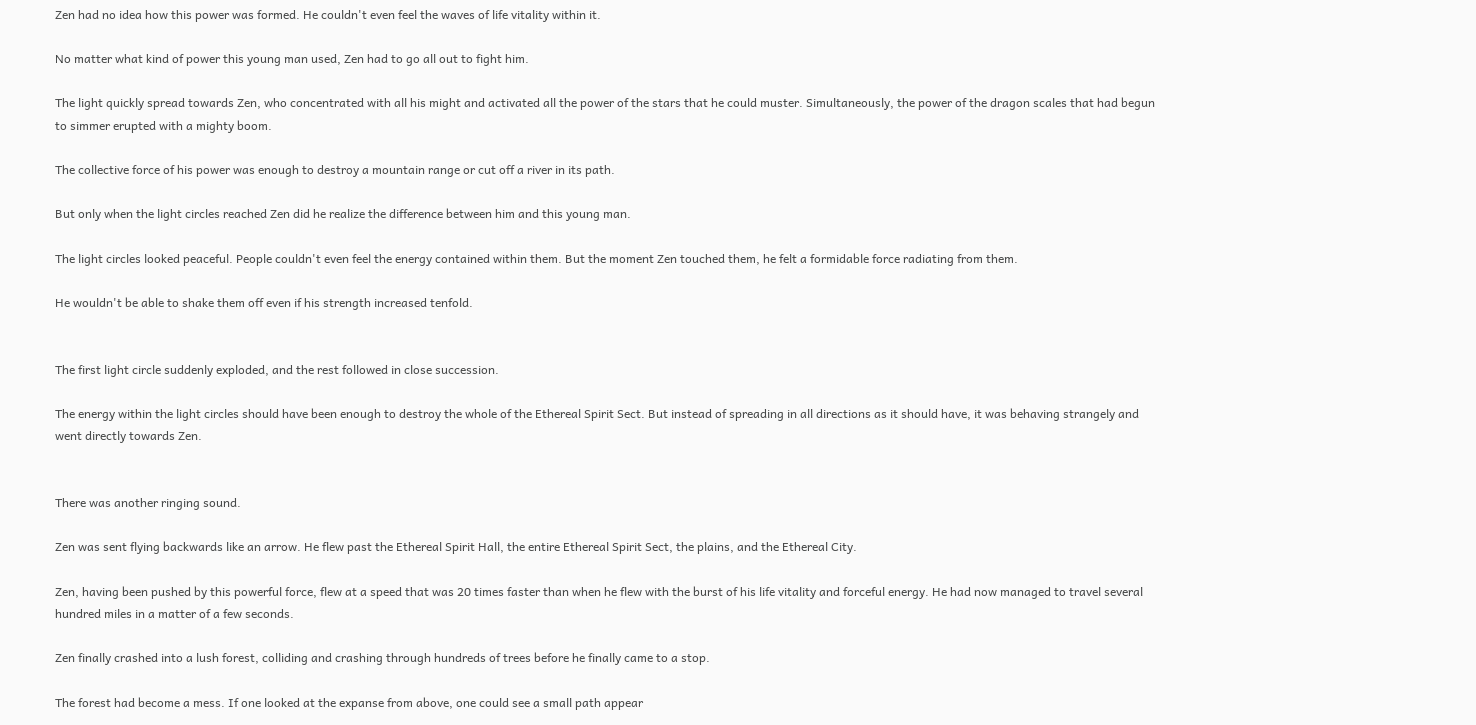Zen had no idea how this power was formed. He couldn't even feel the waves of life vitality within it.

No matter what kind of power this young man used, Zen had to go all out to fight him.

The light quickly spread towards Zen, who concentrated with all his might and activated all the power of the stars that he could muster. Simultaneously, the power of the dragon scales that had begun to simmer erupted with a mighty boom.

The collective force of his power was enough to destroy a mountain range or cut off a river in its path.

But only when the light circles reached Zen did he realize the difference between him and this young man.

The light circles looked peaceful. People couldn't even feel the energy contained within them. But the moment Zen touched them, he felt a formidable force radiating from them.

He wouldn't be able to shake them off even if his strength increased tenfold.


The first light circle suddenly exploded, and the rest followed in close succession.

The energy within the light circles should have been enough to destroy the whole of the Ethereal Spirit Sect. But instead of spreading in all directions as it should have, it was behaving strangely and went directly towards Zen.


There was another ringing sound.

Zen was sent flying backwards like an arrow. He flew past the Ethereal Spirit Hall, the entire Ethereal Spirit Sect, the plains, and the Ethereal City.

Zen, having been pushed by this powerful force, flew at a speed that was 20 times faster than when he flew with the burst of his life vitality and forceful energy. He had now managed to travel several hundred miles in a matter of a few seconds.

Zen finally crashed into a lush forest, colliding and crashing through hundreds of trees before he finally came to a stop.

The forest had become a mess. If one looked at the expanse from above, one could see a small path appear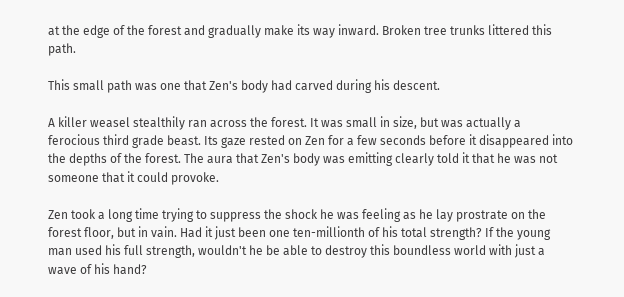at the edge of the forest and gradually make its way inward. Broken tree trunks littered this path.

This small path was one that Zen's body had carved during his descent.

A killer weasel stealthily ran across the forest. It was small in size, but was actually a ferocious third grade beast. Its gaze rested on Zen for a few seconds before it disappeared into the depths of the forest. The aura that Zen's body was emitting clearly told it that he was not someone that it could provoke.

Zen took a long time trying to suppress the shock he was feeling as he lay prostrate on the forest floor, but in vain. Had it just been one ten-millionth of his total strength? If the young man used his full strength, wouldn't he be able to destroy this boundless world with just a wave of his hand?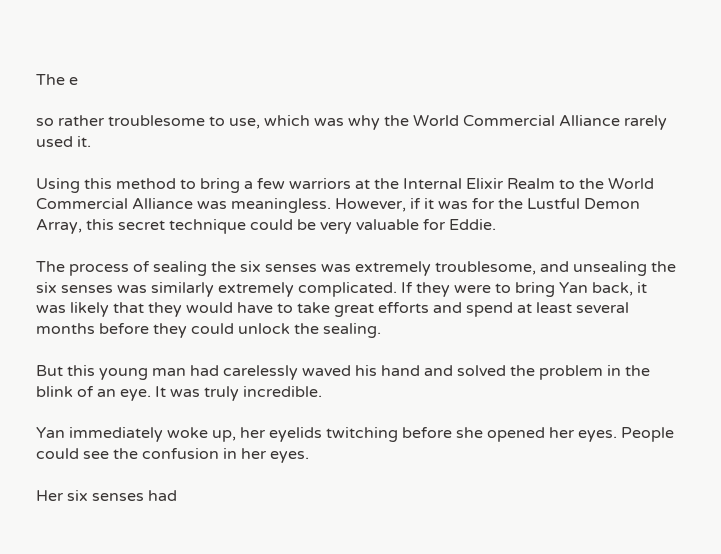The e

so rather troublesome to use, which was why the World Commercial Alliance rarely used it.

Using this method to bring a few warriors at the Internal Elixir Realm to the World Commercial Alliance was meaningless. However, if it was for the Lustful Demon Array, this secret technique could be very valuable for Eddie.

The process of sealing the six senses was extremely troublesome, and unsealing the six senses was similarly extremely complicated. If they were to bring Yan back, it was likely that they would have to take great efforts and spend at least several months before they could unlock the sealing.

But this young man had carelessly waved his hand and solved the problem in the blink of an eye. It was truly incredible.

Yan immediately woke up, her eyelids twitching before she opened her eyes. People could see the confusion in her eyes.

Her six senses had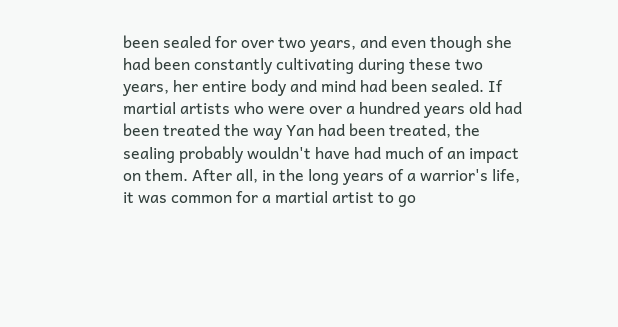been sealed for over two years, and even though she had been constantly cultivating during these two years, her entire body and mind had been sealed. If martial artists who were over a hundred years old had been treated the way Yan had been treated, the sealing probably wouldn't have had much of an impact on them. After all, in the long years of a warrior's life, it was common for a martial artist to go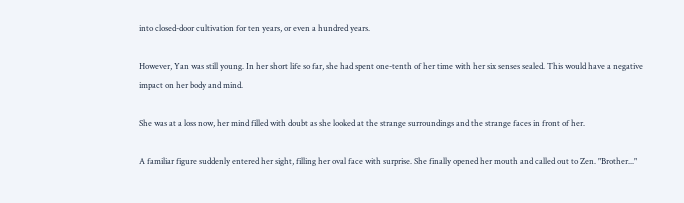into closed-door cultivation for ten years, or even a hundred years.

However, Yan was still young. In her short life so far, she had spent one-tenth of her time with her six senses sealed. This would have a negative impact on her body and mind.

She was at a loss now, her mind filled with doubt as she looked at the strange surroundings and the strange faces in front of her.

A familiar figure suddenly entered her sight, filling her oval face with surprise. She finally opened her mouth and called out to Zen. "Brother..."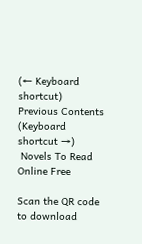(← Keyboard shortcut) Previous Contents (Keyboard shortcut →)
 Novels To Read Online Free

Scan the QR code to download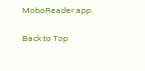MoboReader app.

Back to Top